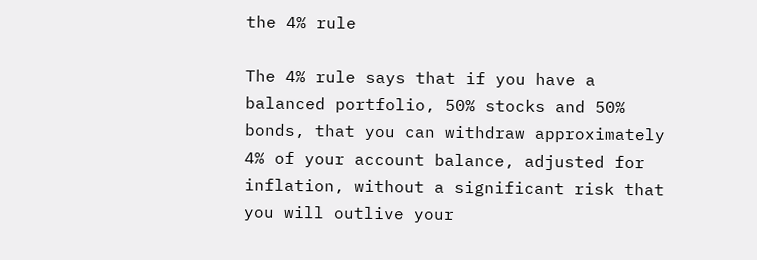the 4% rule

The 4% rule says that if you have a balanced portfolio, 50% stocks and 50% bonds, that you can withdraw approximately 4% of your account balance, adjusted for inflation, without a significant risk that you will outlive your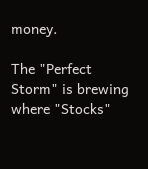money.

The "Perfect Storm" is brewing where "Stocks"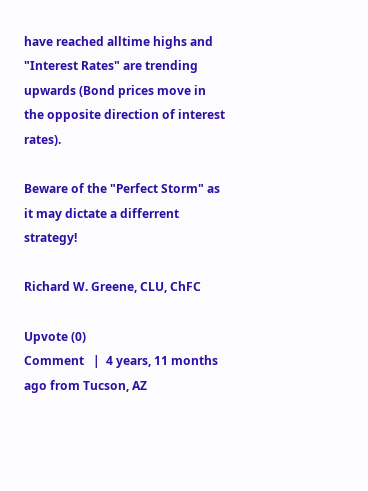have reached alltime highs and "Interest Rates" are trending upwards (Bond prices move in the opposite direction of interest rates).

Beware of the "Perfect Storm" as it may dictate a differrent strategy!

Richard W. Greene, CLU, ChFC

Upvote (0)
Comment   |  4 years, 11 months ago from Tucson, AZ